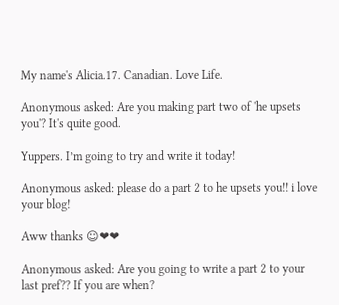My name's Alicia.17. Canadian. Love Life.

Anonymous asked: Are you making part two of 'he upsets you'? It's quite good.

Yuppers. I’m going to try and write it today!

Anonymous asked: please do a part 2 to he upsets you!! i love your blog!

Aww thanks ☺❤❤

Anonymous asked: Are you going to write a part 2 to your last pref?? If you are when?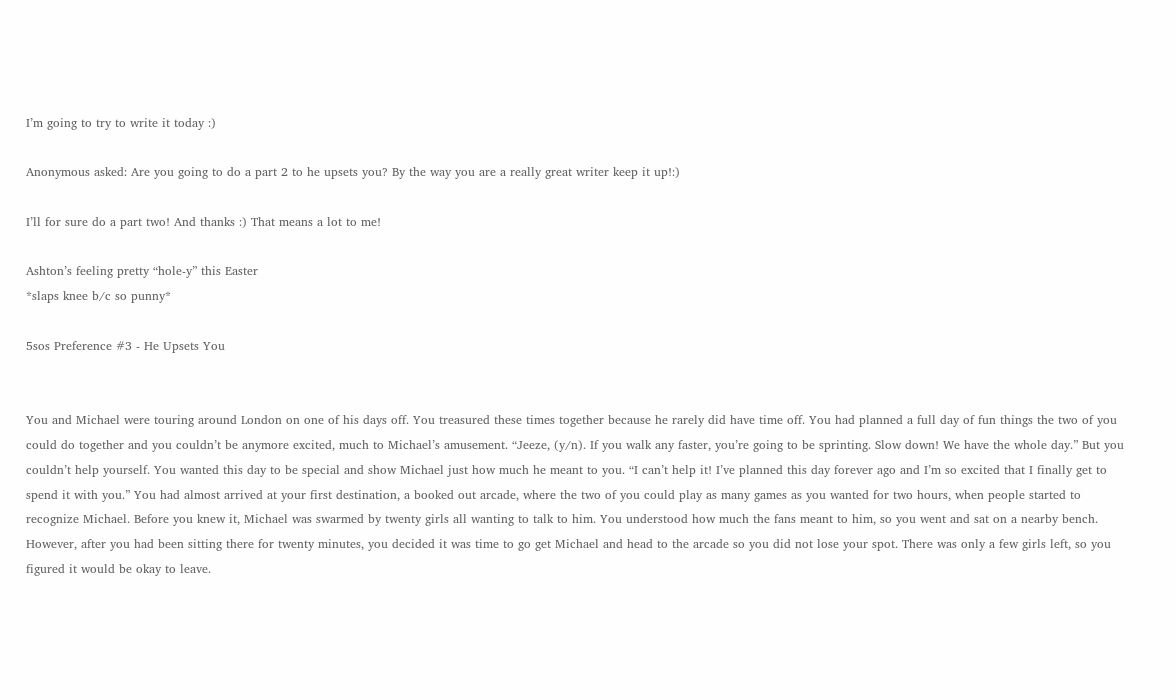I’m going to try to write it today :)

Anonymous asked: Are you going to do a part 2 to he upsets you? By the way you are a really great writer keep it up!:)

I’ll for sure do a part two! And thanks :) That means a lot to me!

Ashton’s feeling pretty “hole-y” this Easter
*slaps knee b/c so punny*

5sos Preference #3 - He Upsets You


You and Michael were touring around London on one of his days off. You treasured these times together because he rarely did have time off. You had planned a full day of fun things the two of you could do together and you couldn’t be anymore excited, much to Michael’s amusement. “Jeeze, (y/n). If you walk any faster, you’re going to be sprinting. Slow down! We have the whole day.” But you couldn’t help yourself. You wanted this day to be special and show Michael just how much he meant to you. “I can’t help it! I’ve planned this day forever ago and I’m so excited that I finally get to spend it with you.” You had almost arrived at your first destination, a booked out arcade, where the two of you could play as many games as you wanted for two hours, when people started to recognize Michael. Before you knew it, Michael was swarmed by twenty girls all wanting to talk to him. You understood how much the fans meant to him, so you went and sat on a nearby bench. However, after you had been sitting there for twenty minutes, you decided it was time to go get Michael and head to the arcade so you did not lose your spot. There was only a few girls left, so you figured it would be okay to leave.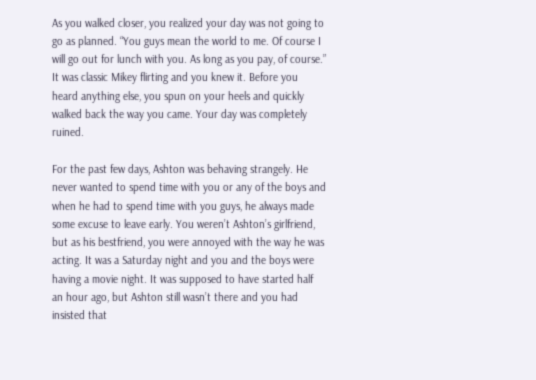As you walked closer, you realized your day was not going to go as planned. “You guys mean the world to me. Of course I will go out for lunch with you. As long as you pay, of course.” It was classic Mikey flirting and you knew it. Before you heard anything else, you spun on your heels and quickly walked back the way you came. Your day was completely ruined.

For the past few days, Ashton was behaving strangely. He never wanted to spend time with you or any of the boys and when he had to spend time with you guys, he always made some excuse to leave early. You weren’t Ashton’s girlfriend, but as his bestfriend, you were annoyed with the way he was acting. It was a Saturday night and you and the boys were having a movie night. It was supposed to have started half an hour ago, but Ashton still wasn’t there and you had insisted that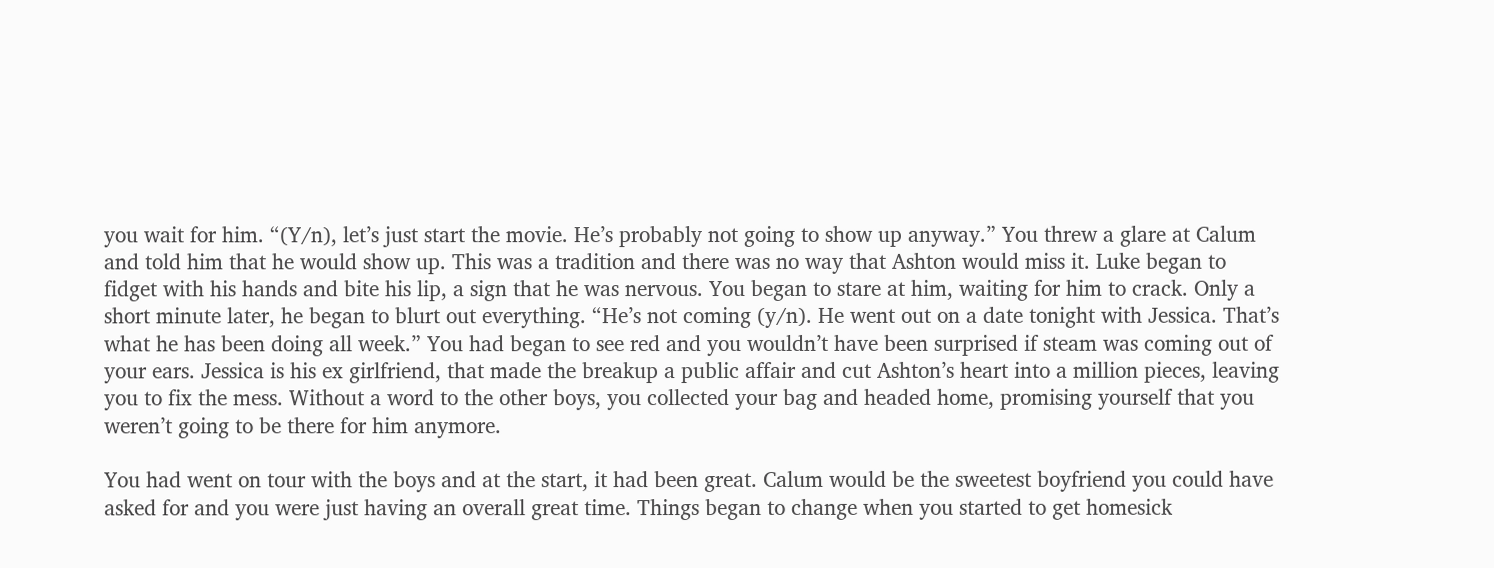you wait for him. “(Y/n), let’s just start the movie. He’s probably not going to show up anyway.” You threw a glare at Calum and told him that he would show up. This was a tradition and there was no way that Ashton would miss it. Luke began to fidget with his hands and bite his lip, a sign that he was nervous. You began to stare at him, waiting for him to crack. Only a short minute later, he began to blurt out everything. “He’s not coming (y/n). He went out on a date tonight with Jessica. That’s what he has been doing all week.” You had began to see red and you wouldn’t have been surprised if steam was coming out of your ears. Jessica is his ex girlfriend, that made the breakup a public affair and cut Ashton’s heart into a million pieces, leaving you to fix the mess. Without a word to the other boys, you collected your bag and headed home, promising yourself that you weren’t going to be there for him anymore.

You had went on tour with the boys and at the start, it had been great. Calum would be the sweetest boyfriend you could have asked for and you were just having an overall great time. Things began to change when you started to get homesick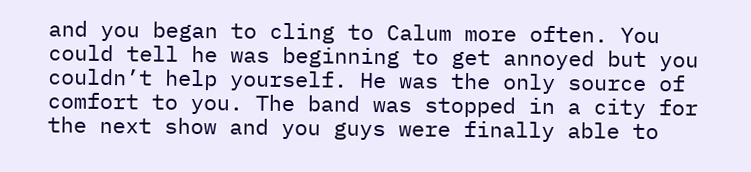and you began to cling to Calum more often. You could tell he was beginning to get annoyed but you couldn’t help yourself. He was the only source of comfort to you. The band was stopped in a city for the next show and you guys were finally able to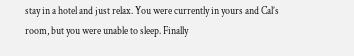stay in a hotel and just relax. You were currently in yours and Cal’s room, but you were unable to sleep. Finally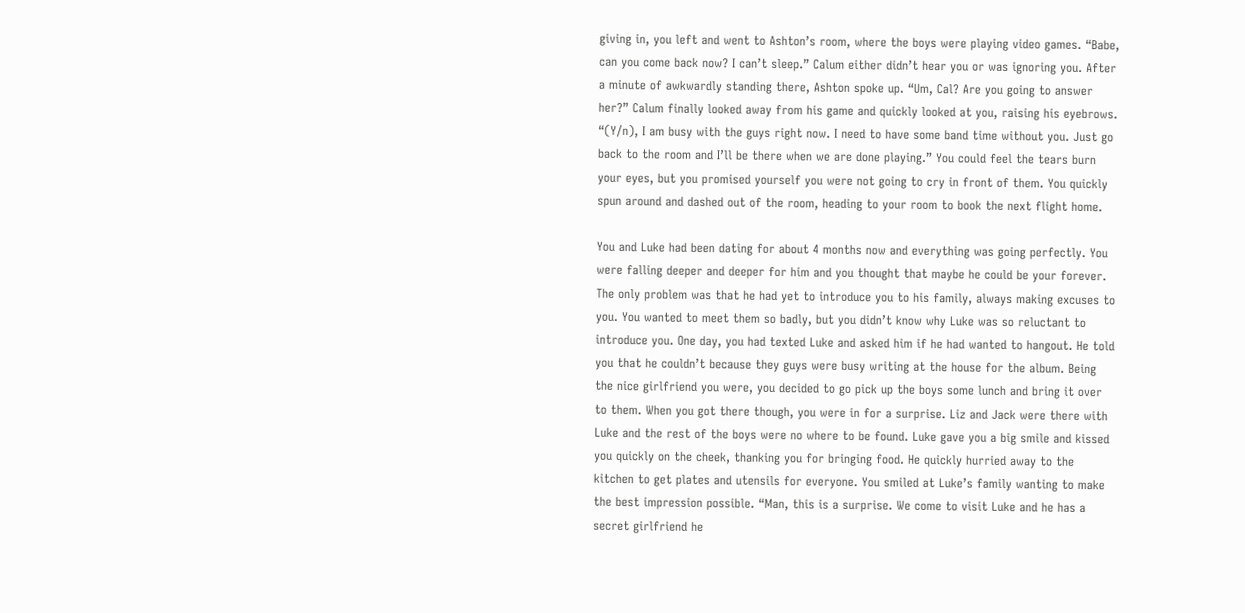giving in, you left and went to Ashton’s room, where the boys were playing video games. “Babe, can you come back now? I can’t sleep.” Calum either didn’t hear you or was ignoring you. After a minute of awkwardly standing there, Ashton spoke up. “Um, Cal? Are you going to answer her?” Calum finally looked away from his game and quickly looked at you, raising his eyebrows. “(Y/n), I am busy with the guys right now. I need to have some band time without you. Just go back to the room and I’ll be there when we are done playing.” You could feel the tears burn your eyes, but you promised yourself you were not going to cry in front of them. You quickly spun around and dashed out of the room, heading to your room to book the next flight home.

You and Luke had been dating for about 4 months now and everything was going perfectly. You were falling deeper and deeper for him and you thought that maybe he could be your forever. The only problem was that he had yet to introduce you to his family, always making excuses to you. You wanted to meet them so badly, but you didn’t know why Luke was so reluctant to introduce you. One day, you had texted Luke and asked him if he had wanted to hangout. He told you that he couldn’t because they guys were busy writing at the house for the album. Being the nice girlfriend you were, you decided to go pick up the boys some lunch and bring it over to them. When you got there though, you were in for a surprise. Liz and Jack were there with Luke and the rest of the boys were no where to be found. Luke gave you a big smile and kissed you quickly on the cheek, thanking you for bringing food. He quickly hurried away to the kitchen to get plates and utensils for everyone. You smiled at Luke’s family wanting to make the best impression possible. “Man, this is a surprise. We come to visit Luke and he has a secret girlfriend he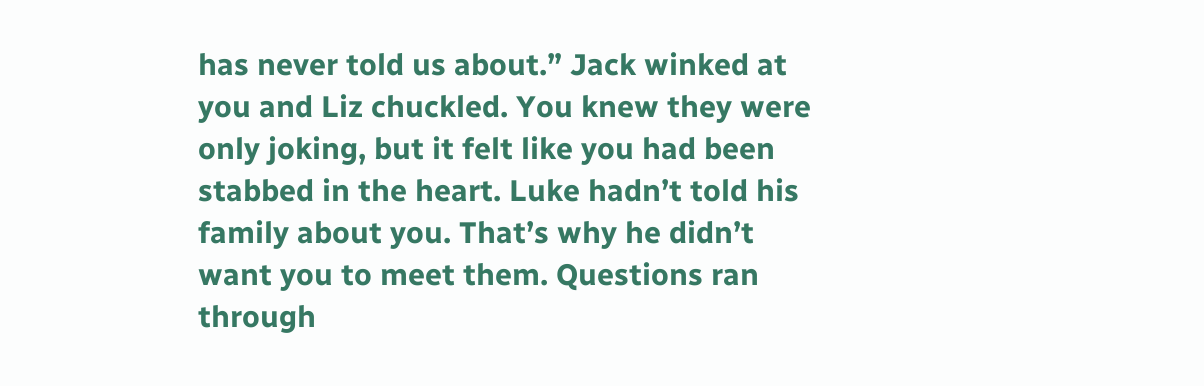has never told us about.” Jack winked at you and Liz chuckled. You knew they were only joking, but it felt like you had been stabbed in the heart. Luke hadn’t told his family about you. That’s why he didn’t want you to meet them. Questions ran through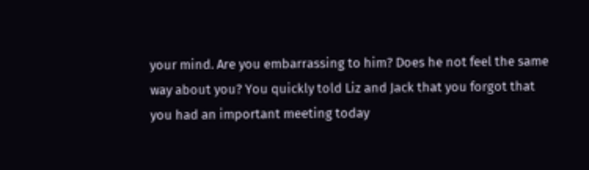your mind. Are you embarrassing to him? Does he not feel the same way about you? You quickly told Liz and Jack that you forgot that you had an important meeting today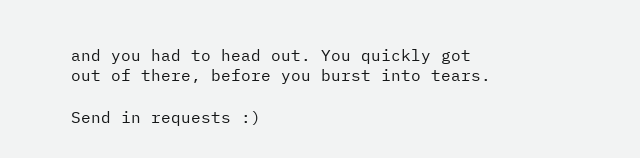and you had to head out. You quickly got out of there, before you burst into tears.

Send in requests :)